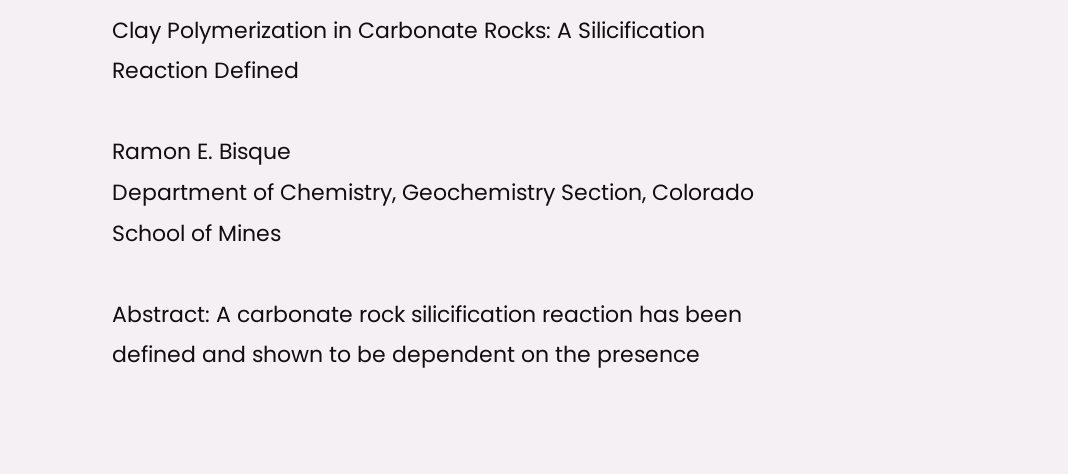Clay Polymerization in Carbonate Rocks: A Silicification Reaction Defined

Ramon E. Bisque
Department of Chemistry, Geochemistry Section, Colorado School of Mines

Abstract: A carbonate rock silicification reaction has been defined and shown to be dependent on the presence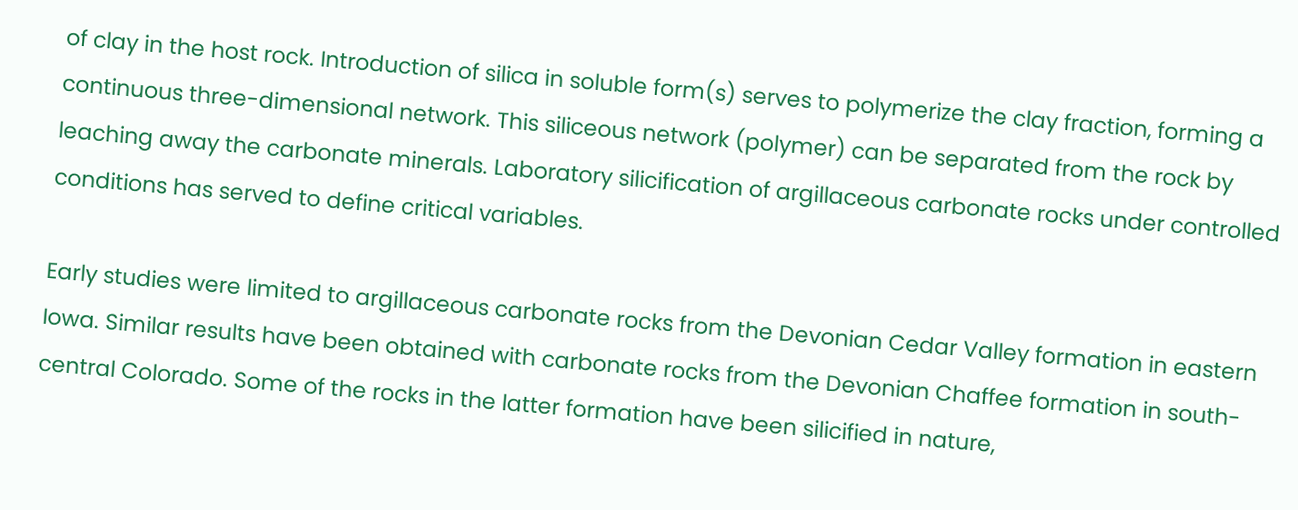of clay in the host rock. Introduction of silica in soluble form(s) serves to polymerize the clay fraction, forming a continuous three-dimensional network. This siliceous network (polymer) can be separated from the rock by leaching away the carbonate minerals. Laboratory silicification of argillaceous carbonate rocks under controlled conditions has served to define critical variables.

Early studies were limited to argillaceous carbonate rocks from the Devonian Cedar Valley formation in eastern Iowa. Similar results have been obtained with carbonate rocks from the Devonian Chaffee formation in south-central Colorado. Some of the rocks in the latter formation have been silicified in nature,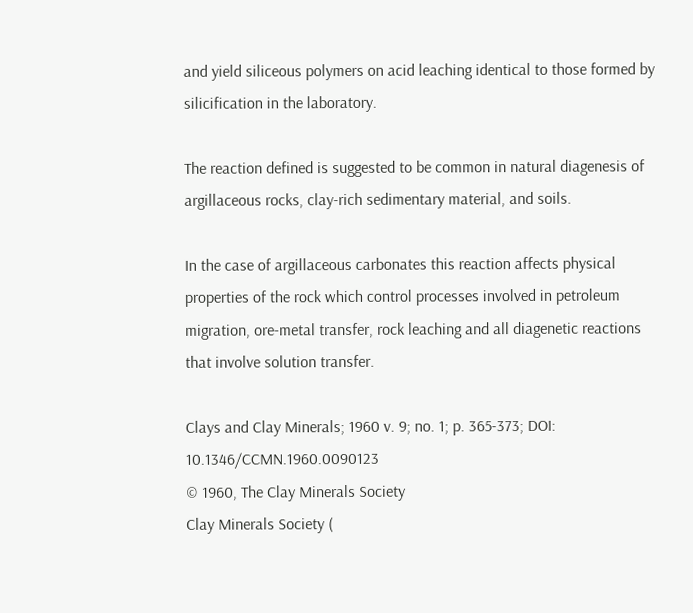and yield siliceous polymers on acid leaching identical to those formed by silicification in the laboratory.

The reaction defined is suggested to be common in natural diagenesis of argillaceous rocks, clay-rich sedimentary material, and soils.

In the case of argillaceous carbonates this reaction affects physical properties of the rock which control processes involved in petroleum migration, ore-metal transfer, rock leaching and all diagenetic reactions that involve solution transfer.

Clays and Clay Minerals; 1960 v. 9; no. 1; p. 365-373; DOI: 10.1346/CCMN.1960.0090123
© 1960, The Clay Minerals Society
Clay Minerals Society (